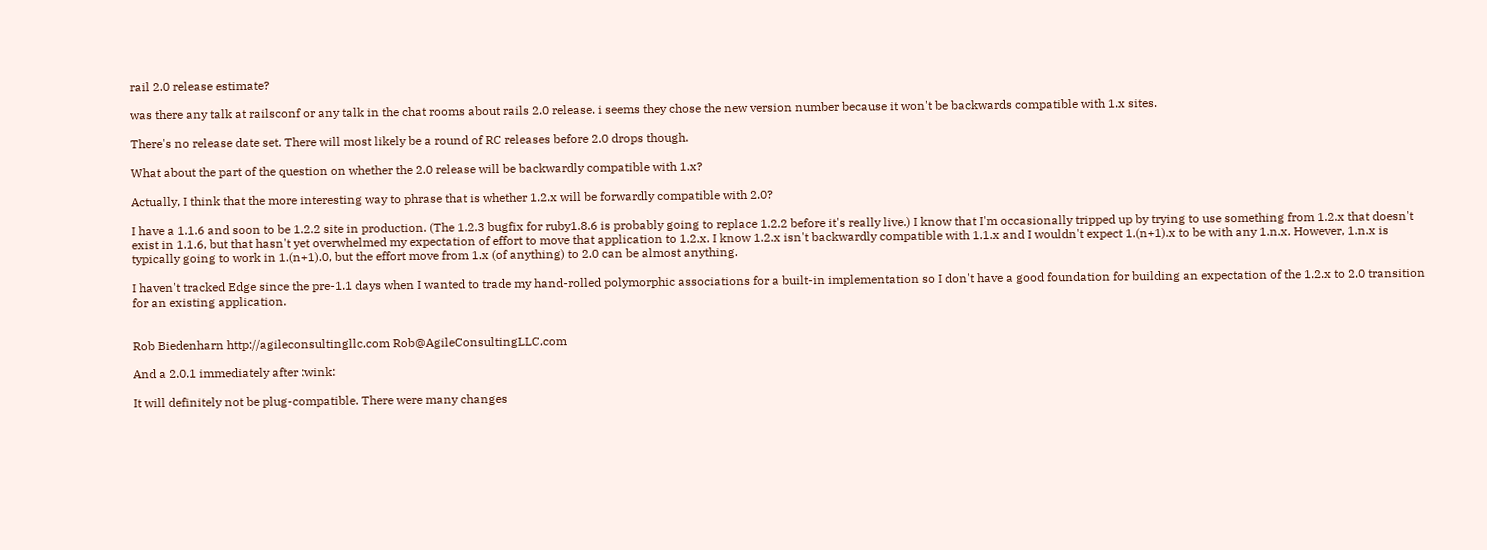rail 2.0 release estimate?

was there any talk at railsconf or any talk in the chat rooms about rails 2.0 release. i seems they chose the new version number because it won't be backwards compatible with 1.x sites.

There's no release date set. There will most likely be a round of RC releases before 2.0 drops though.

What about the part of the question on whether the 2.0 release will be backwardly compatible with 1.x?

Actually, I think that the more interesting way to phrase that is whether 1.2.x will be forwardly compatible with 2.0?

I have a 1.1.6 and soon to be 1.2.2 site in production. (The 1.2.3 bugfix for ruby1.8.6 is probably going to replace 1.2.2 before it's really live.) I know that I'm occasionally tripped up by trying to use something from 1.2.x that doesn't exist in 1.1.6, but that hasn't yet overwhelmed my expectation of effort to move that application to 1.2.x. I know 1.2.x isn't backwardly compatible with 1.1.x and I wouldn't expect 1.(n+1).x to be with any 1.n.x. However, 1.n.x is typically going to work in 1.(n+1).0, but the effort move from 1.x (of anything) to 2.0 can be almost anything.

I haven't tracked Edge since the pre-1.1 days when I wanted to trade my hand-rolled polymorphic associations for a built-in implementation so I don't have a good foundation for building an expectation of the 1.2.x to 2.0 transition for an existing application.


Rob Biedenharn http://agileconsultingllc.com Rob@AgileConsultingLLC.com

And a 2.0.1 immediately after :wink:

It will definitely not be plug-compatible. There were many changes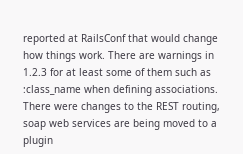reported at RailsConf that would change how things work. There are warnings in 1.2.3 for at least some of them such as :class_name when defining associations. There were changes to the REST routing, soap web services are being moved to a plugin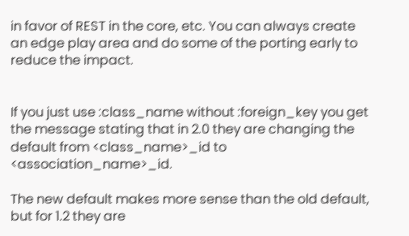in favor of REST in the core, etc. You can always create an edge play area and do some of the porting early to reduce the impact.


If you just use :class_name without :foreign_key you get the message stating that in 2.0 they are changing the default from <class_name>_id to <association_name>_id.

The new default makes more sense than the old default, but for 1.2 they are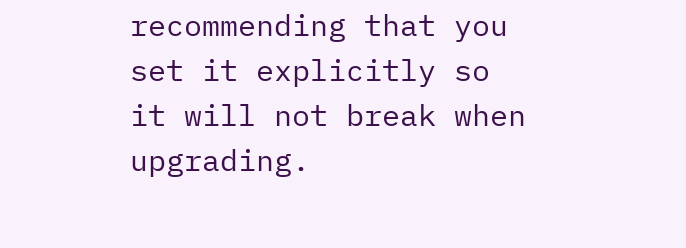recommending that you set it explicitly so it will not break when upgrading.